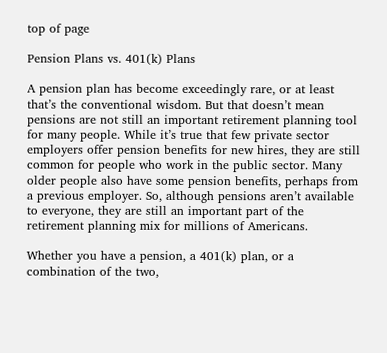top of page

Pension Plans vs. 401(k) Plans

A pension plan has become exceedingly rare, or at least that’s the conventional wisdom. But that doesn’t mean pensions are not still an important retirement planning tool for many people. While it’s true that few private sector employers offer pension benefits for new hires, they are still common for people who work in the public sector. Many older people also have some pension benefits, perhaps from a previous employer. So, although pensions aren’t available to everyone, they are still an important part of the retirement planning mix for millions of Americans.

Whether you have a pension, a 401(k) plan, or a combination of the two,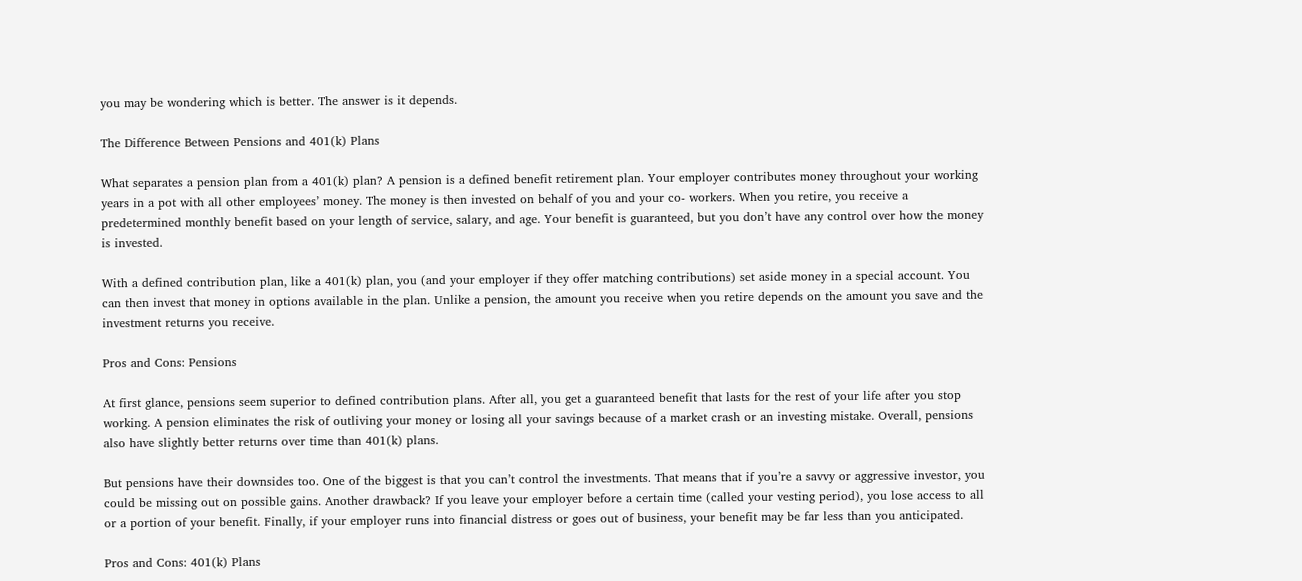you may be wondering which is better. The answer is it depends.

The Difference Between Pensions and 401(k) Plans

What separates a pension plan from a 401(k) plan? A pension is a defined benefit retirement plan. Your employer contributes money throughout your working years in a pot with all other employees’ money. The money is then invested on behalf of you and your co- workers. When you retire, you receive a predetermined monthly benefit based on your length of service, salary, and age. Your benefit is guaranteed, but you don’t have any control over how the money is invested.

With a defined contribution plan, like a 401(k) plan, you (and your employer if they offer matching contributions) set aside money in a special account. You can then invest that money in options available in the plan. Unlike a pension, the amount you receive when you retire depends on the amount you save and the investment returns you receive.

Pros and Cons: Pensions

At first glance, pensions seem superior to defined contribution plans. After all, you get a guaranteed benefit that lasts for the rest of your life after you stop working. A pension eliminates the risk of outliving your money or losing all your savings because of a market crash or an investing mistake. Overall, pensions also have slightly better returns over time than 401(k) plans.

But pensions have their downsides too. One of the biggest is that you can’t control the investments. That means that if you’re a savvy or aggressive investor, you could be missing out on possible gains. Another drawback? If you leave your employer before a certain time (called your vesting period), you lose access to all or a portion of your benefit. Finally, if your employer runs into financial distress or goes out of business, your benefit may be far less than you anticipated.

Pros and Cons: 401(k) Plans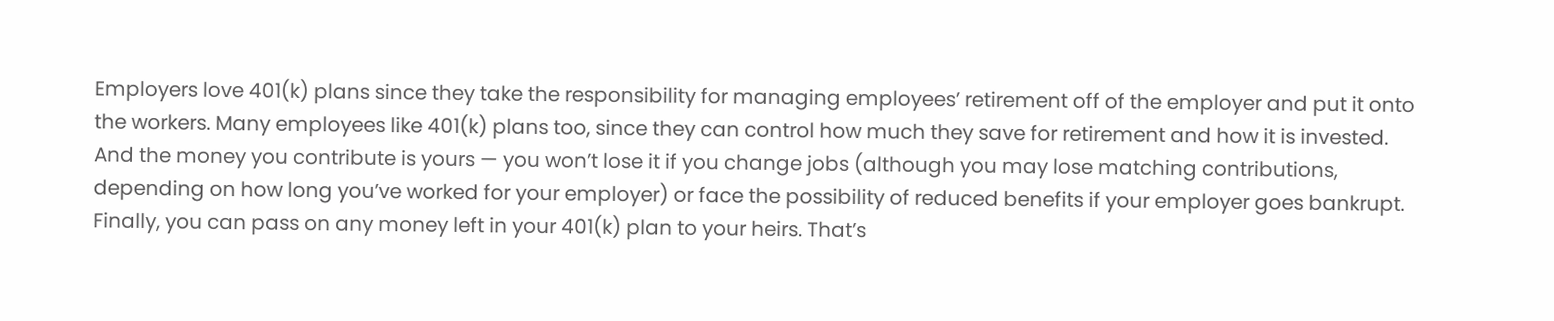Employers love 401(k) plans since they take the responsibility for managing employees’ retirement off of the employer and put it onto the workers. Many employees like 401(k) plans too, since they can control how much they save for retirement and how it is invested. And the money you contribute is yours — you won’t lose it if you change jobs (although you may lose matching contributions, depending on how long you’ve worked for your employer) or face the possibility of reduced benefits if your employer goes bankrupt. Finally, you can pass on any money left in your 401(k) plan to your heirs. That’s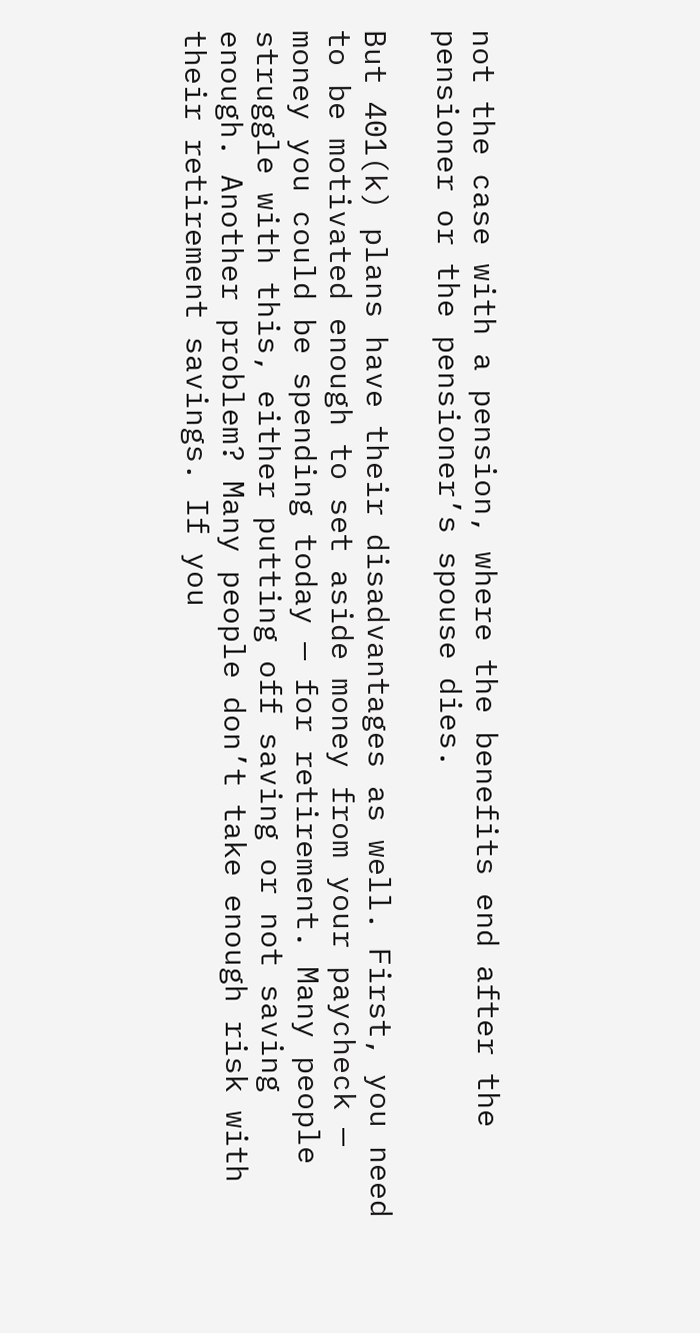not the case with a pension, where the benefits end after the pensioner or the pensioner’s spouse dies.

But 401(k) plans have their disadvantages as well. First, you need to be motivated enough to set aside money from your paycheck — money you could be spending today — for retirement. Many people struggle with this, either putting off saving or not saving enough. Another problem? Many people don’t take enough risk with their retirement savings. If you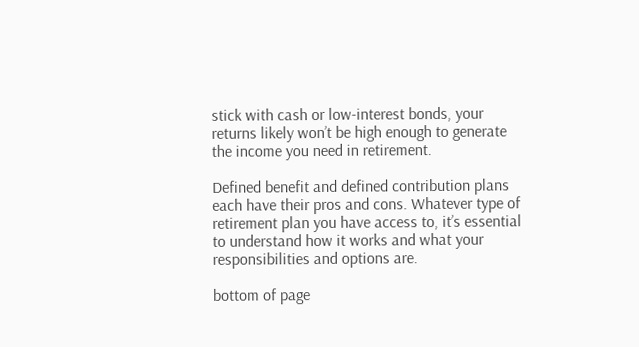stick with cash or low-interest bonds, your returns likely won’t be high enough to generate the income you need in retirement.

Defined benefit and defined contribution plans each have their pros and cons. Whatever type of retirement plan you have access to, it’s essential to understand how it works and what your responsibilities and options are.

bottom of page